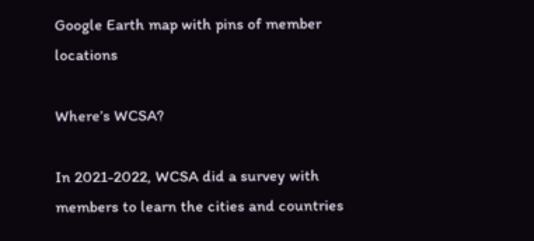Google Earth map with pins of member locations

Where’s WCSA?

In 2021-2022, WCSA did a survey with members to learn the cities and countries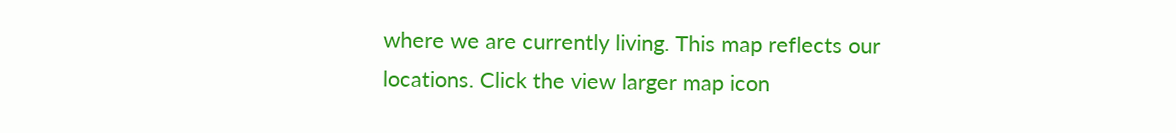where we are currently living. This map reflects our locations. Click the view larger map icon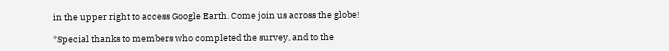in the upper right to access Google Earth. Come join us across the globe!

*Special thanks to members who completed the survey, and to the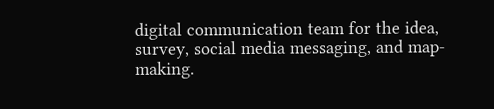digital communication team for the idea, survey, social media messaging, and map-making.